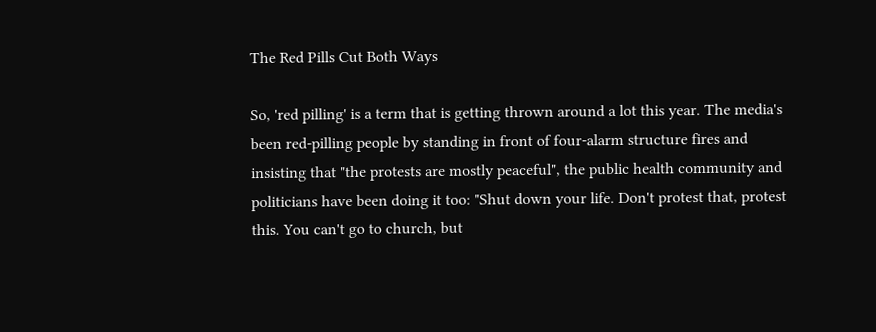The Red Pills Cut Both Ways

So, 'red pilling' is a term that is getting thrown around a lot this year. The media's been red-pilling people by standing in front of four-alarm structure fires and insisting that "the protests are mostly peaceful", the public health community and politicians have been doing it too: "Shut down your life. Don't protest that, protest this. You can't go to church, but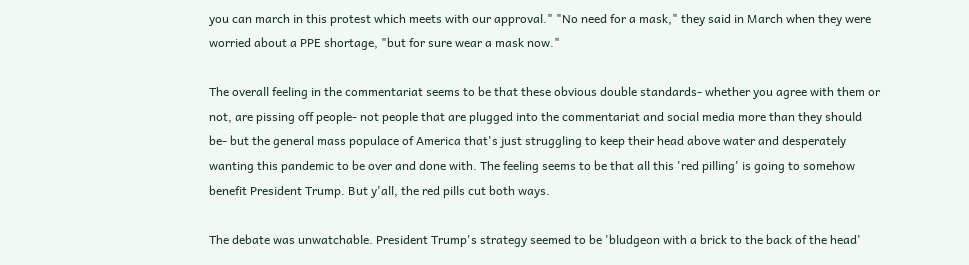you can march in this protest which meets with our approval." "No need for a mask," they said in March when they were worried about a PPE shortage, "but for sure wear a mask now."

The overall feeling in the commentariat seems to be that these obvious double standards- whether you agree with them or not, are pissing off people- not people that are plugged into the commentariat and social media more than they should be- but the general mass populace of America that's just struggling to keep their head above water and desperately wanting this pandemic to be over and done with. The feeling seems to be that all this 'red pilling' is going to somehow benefit President Trump. But y'all, the red pills cut both ways.

The debate was unwatchable. President Trump's strategy seemed to be 'bludgeon with a brick to the back of the head'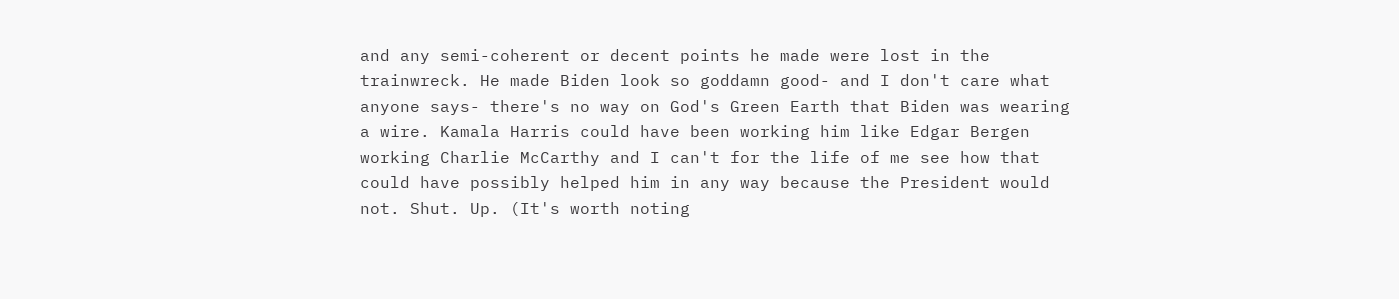and any semi-coherent or decent points he made were lost in the trainwreck. He made Biden look so goddamn good- and I don't care what anyone says- there's no way on God's Green Earth that Biden was wearing a wire. Kamala Harris could have been working him like Edgar Bergen working Charlie McCarthy and I can't for the life of me see how that could have possibly helped him in any way because the President would not. Shut. Up. (It's worth noting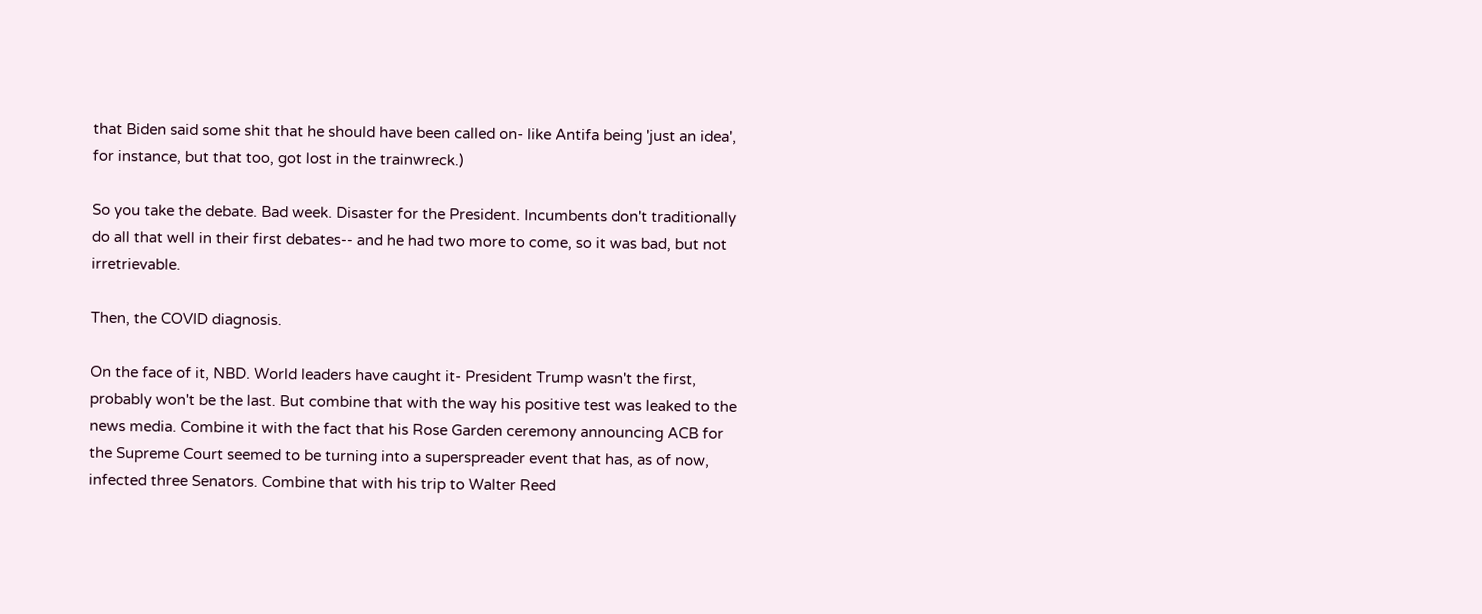that Biden said some shit that he should have been called on- like Antifa being 'just an idea', for instance, but that too, got lost in the trainwreck.)

So you take the debate. Bad week. Disaster for the President. Incumbents don't traditionally do all that well in their first debates-- and he had two more to come, so it was bad, but not irretrievable.

Then, the COVID diagnosis.

On the face of it, NBD. World leaders have caught it- President Trump wasn't the first, probably won't be the last. But combine that with the way his positive test was leaked to the news media. Combine it with the fact that his Rose Garden ceremony announcing ACB for the Supreme Court seemed to be turning into a superspreader event that has, as of now, infected three Senators. Combine that with his trip to Walter Reed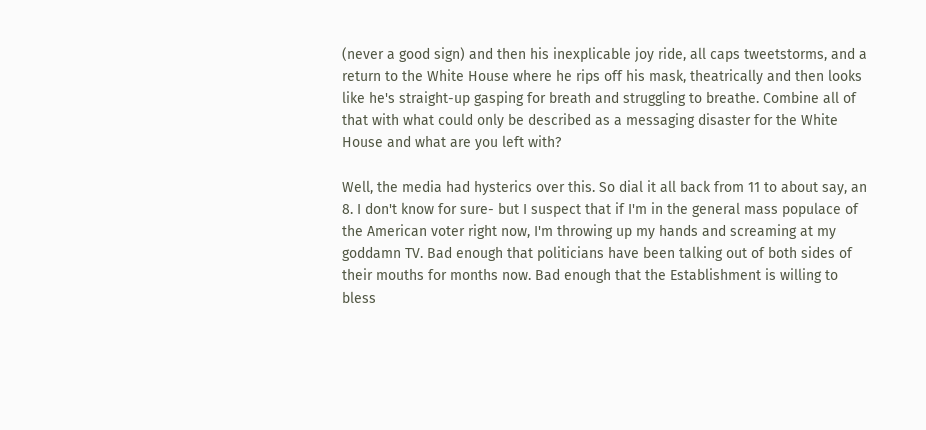(never a good sign) and then his inexplicable joy ride, all caps tweetstorms, and a return to the White House where he rips off his mask, theatrically and then looks like he's straight-up gasping for breath and struggling to breathe. Combine all of that with what could only be described as a messaging disaster for the White House and what are you left with?

Well, the media had hysterics over this. So dial it all back from 11 to about say, an 8. I don't know for sure- but I suspect that if I'm in the general mass populace of the American voter right now, I'm throwing up my hands and screaming at my goddamn TV. Bad enough that politicians have been talking out of both sides of their mouths for months now. Bad enough that the Establishment is willing to bless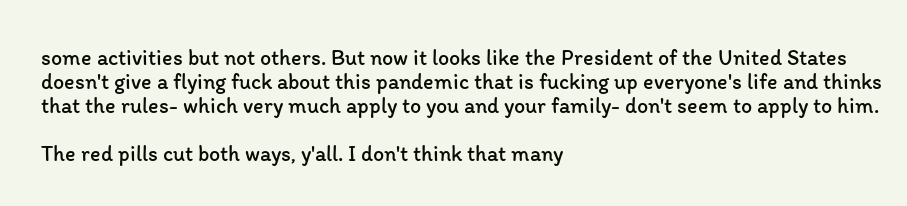some activities but not others. But now it looks like the President of the United States doesn't give a flying fuck about this pandemic that is fucking up everyone's life and thinks that the rules- which very much apply to you and your family- don't seem to apply to him.

The red pills cut both ways, y'all. I don't think that many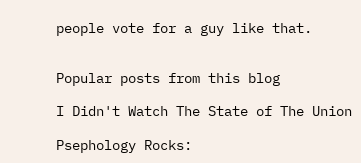people vote for a guy like that.


Popular posts from this blog

I Didn't Watch The State of The Union

Psephology Rocks: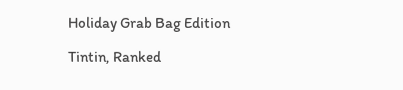Holiday Grab Bag Edition

Tintin, Ranked